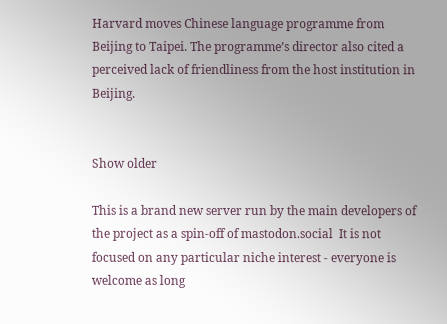Harvard moves Chinese language programme from Beijing to Taipei. The programme’s director also cited a perceived lack of friendliness from the host institution in Beijing.


Show older

This is a brand new server run by the main developers of the project as a spin-off of mastodon.social  It is not focused on any particular niche interest - everyone is welcome as long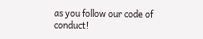as you follow our code of conduct!